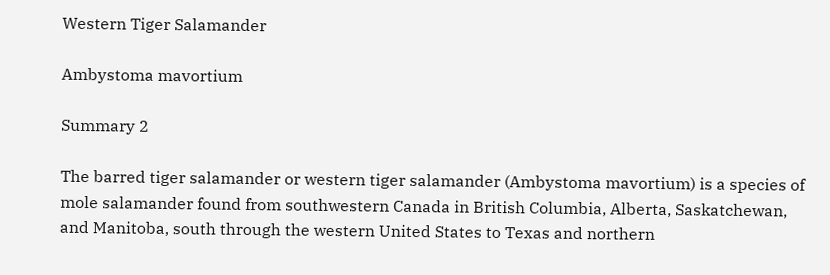Western Tiger Salamander

Ambystoma mavortium

Summary 2

The barred tiger salamander or western tiger salamander (Ambystoma mavortium) is a species of mole salamander found from southwestern Canada in British Columbia, Alberta, Saskatchewan, and Manitoba, south through the western United States to Texas and northern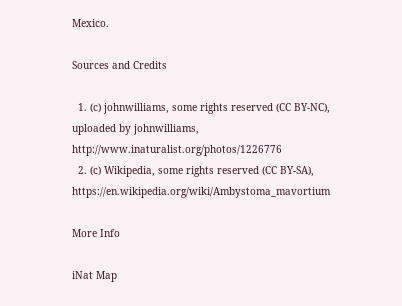Mexico.

Sources and Credits

  1. (c) johnwilliams, some rights reserved (CC BY-NC), uploaded by johnwilliams, http://www.inaturalist.org/photos/1226776
  2. (c) Wikipedia, some rights reserved (CC BY-SA), https://en.wikipedia.org/wiki/Ambystoma_mavortium

More Info

iNat Map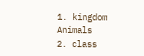1. kingdom Animals
2. class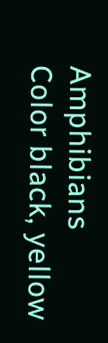Amphibians
Color black, yellow